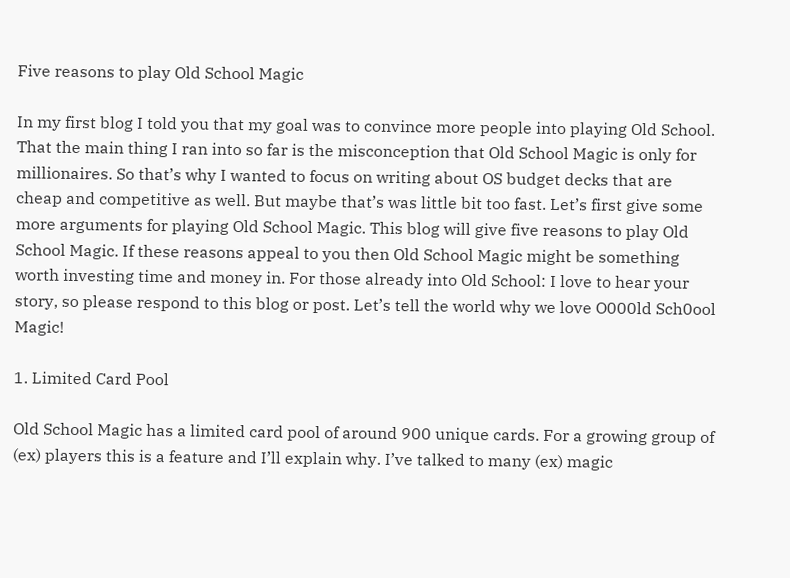Five reasons to play Old School Magic

In my first blog I told you that my goal was to convince more people into playing Old School.  That the main thing I ran into so far is the misconception that Old School Magic is only for millionaires. So that’s why I wanted to focus on writing about OS budget decks that are cheap and competitive as well. But maybe that’s was little bit too fast. Let’s first give some more arguments for playing Old School Magic. This blog will give five reasons to play Old School Magic. If these reasons appeal to you then Old School Magic might be something worth investing time and money in. For those already into Old School: I love to hear your story, so please respond to this blog or post. Let’s tell the world why we love O000ld Sch0ool Magic!

1. Limited Card Pool

Old School Magic has a limited card pool of around 900 unique cards. For a growing group of (ex) players this is a feature and I’ll explain why. I’ve talked to many (ex) magic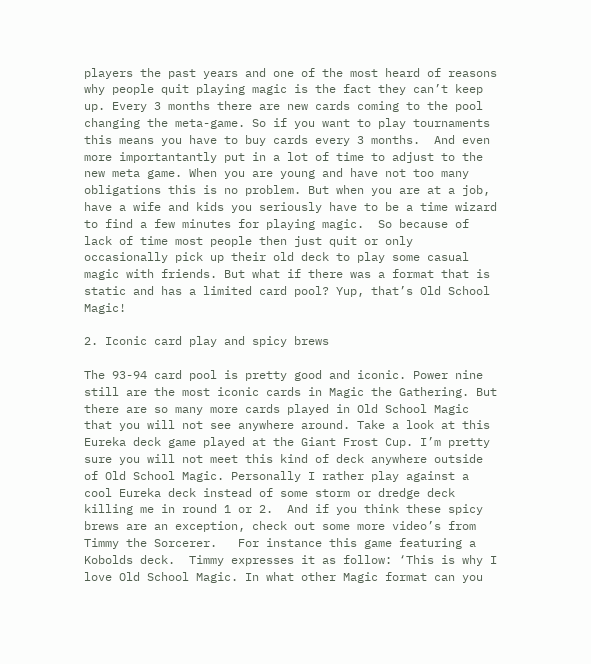players the past years and one of the most heard of reasons why people quit playing magic is the fact they can’t keep up. Every 3 months there are new cards coming to the pool changing the meta-game. So if you want to play tournaments this means you have to buy cards every 3 months.  And even more importantantly put in a lot of time to adjust to the new meta game. When you are young and have not too many obligations this is no problem. But when you are at a job, have a wife and kids you seriously have to be a time wizard to find a few minutes for playing magic.  So because of lack of time most people then just quit or only occasionally pick up their old deck to play some casual magic with friends. But what if there was a format that is static and has a limited card pool? Yup, that’s Old School Magic!

2. Iconic card play and spicy brews

The 93-94 card pool is pretty good and iconic. Power nine still are the most iconic cards in Magic the Gathering. But there are so many more cards played in Old School Magic that you will not see anywhere around. Take a look at this Eureka deck game played at the Giant Frost Cup. I’m pretty sure you will not meet this kind of deck anywhere outside of Old School Magic. Personally I rather play against a cool Eureka deck instead of some storm or dredge deck killing me in round 1 or 2.  And if you think these spicy brews are an exception, check out some more video’s from Timmy the Sorcerer.   For instance this game featuring a Kobolds deck.  Timmy expresses it as follow: ‘This is why I love Old School Magic. In what other Magic format can you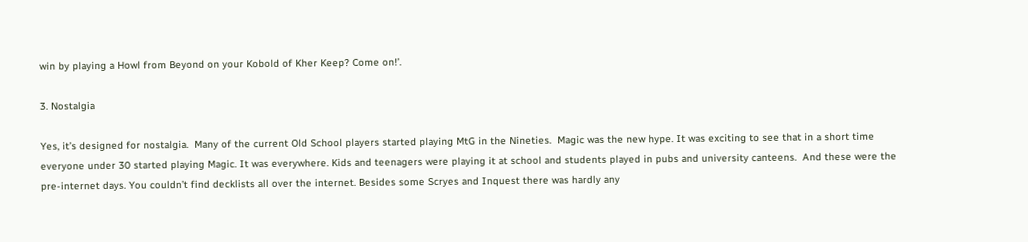win by playing a Howl from Beyond on your Kobold of Kher Keep? Come on!’.

3. Nostalgia

Yes, it’s designed for nostalgia.  Many of the current Old School players started playing MtG in the Nineties.  Magic was the new hype. It was exciting to see that in a short time everyone under 30 started playing Magic. It was everywhere. Kids and teenagers were playing it at school and students played in pubs and university canteens.  And these were the pre-internet days. You couldn’t find decklists all over the internet. Besides some Scryes and Inquest there was hardly any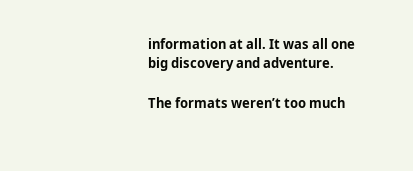information at all. It was all one big discovery and adventure.

The formats weren’t too much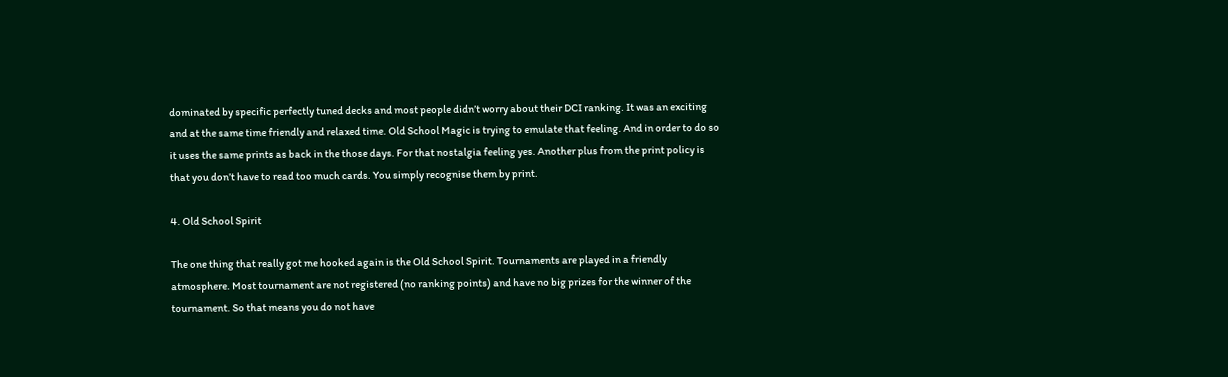dominated by specific perfectly tuned decks and most people didn’t worry about their DCI ranking. It was an exciting and at the same time friendly and relaxed time. Old School Magic is trying to emulate that feeling. And in order to do so it uses the same prints as back in the those days. For that nostalgia feeling yes. Another plus from the print policy is that you don’t have to read too much cards. You simply recognise them by print.

4. Old School Spirit

The one thing that really got me hooked again is the Old School Spirit. Tournaments are played in a friendly atmosphere. Most tournament are not registered (no ranking points) and have no big prizes for the winner of the tournament. So that means you do not have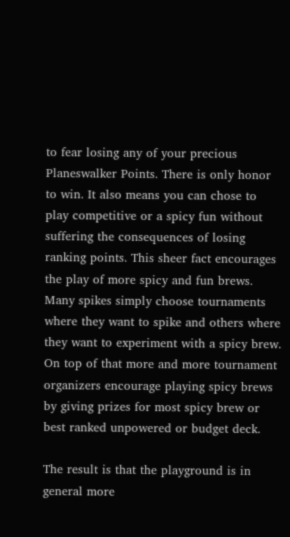to fear losing any of your precious Planeswalker Points. There is only honor to win. It also means you can chose to play competitive or a spicy fun without suffering the consequences of losing ranking points. This sheer fact encourages the play of more spicy and fun brews. Many spikes simply choose tournaments where they want to spike and others where they want to experiment with a spicy brew.  On top of that more and more tournament organizers encourage playing spicy brews by giving prizes for most spicy brew or best ranked unpowered or budget deck.

The result is that the playground is in general more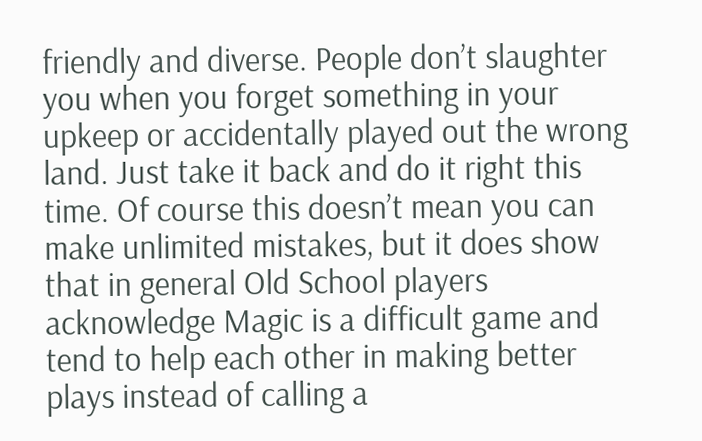friendly and diverse. People don’t slaughter you when you forget something in your upkeep or accidentally played out the wrong land. Just take it back and do it right this time. Of course this doesn’t mean you can make unlimited mistakes, but it does show that in general Old School players acknowledge Magic is a difficult game and tend to help each other in making better plays instead of calling a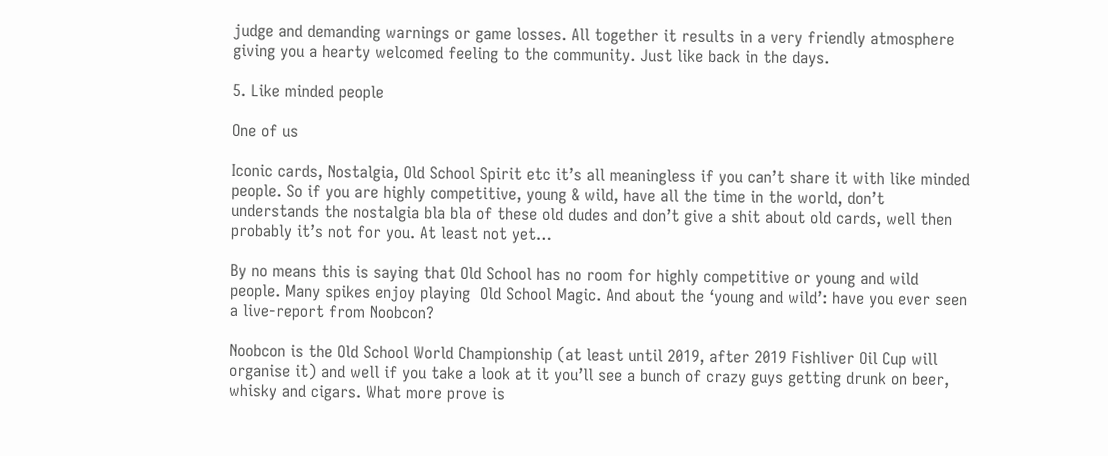judge and demanding warnings or game losses. All together it results in a very friendly atmosphere giving you a hearty welcomed feeling to the community. Just like back in the days.

5. Like minded people

One of us

Iconic cards, Nostalgia, Old School Spirit etc it’s all meaningless if you can’t share it with like minded people. So if you are highly competitive, young & wild, have all the time in the world, don’t understands the nostalgia bla bla of these old dudes and don’t give a shit about old cards, well then probably it’s not for you. At least not yet…

By no means this is saying that Old School has no room for highly competitive or young and wild people. Many spikes enjoy playing  Old School Magic. And about the ‘young and wild’: have you ever seen a live-report from Noobcon?

Noobcon is the Old School World Championship (at least until 2019, after 2019 Fishliver Oil Cup will organise it) and well if you take a look at it you’ll see a bunch of crazy guys getting drunk on beer, whisky and cigars. What more prove is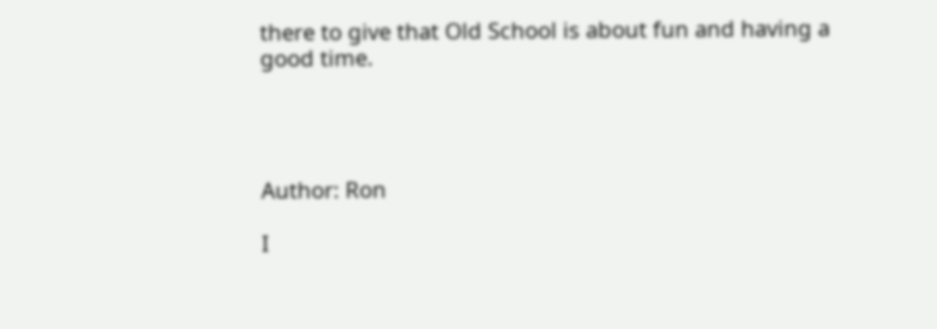there to give that Old School is about fun and having a good time.




Author: Ron

I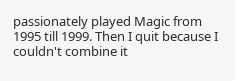passionately played Magic from 1995 till 1999. Then I quit because I couldn't combine it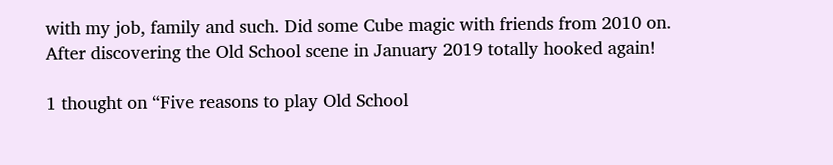with my job, family and such. Did some Cube magic with friends from 2010 on. After discovering the Old School scene in January 2019 totally hooked again!

1 thought on “Five reasons to play Old School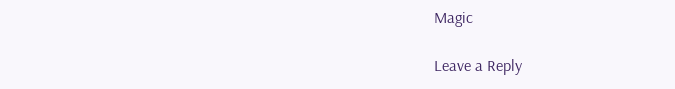Magic

Leave a Reply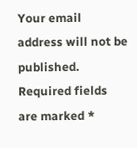Your email address will not be published. Required fields are marked *